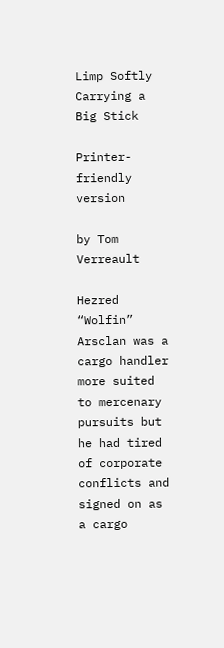Limp Softly Carrying a Big Stick

Printer-friendly version

by Tom Verreault

Hezred “Wolfin” Arsclan was a cargo handler more suited to mercenary pursuits but he had tired of corporate conflicts and signed on as a cargo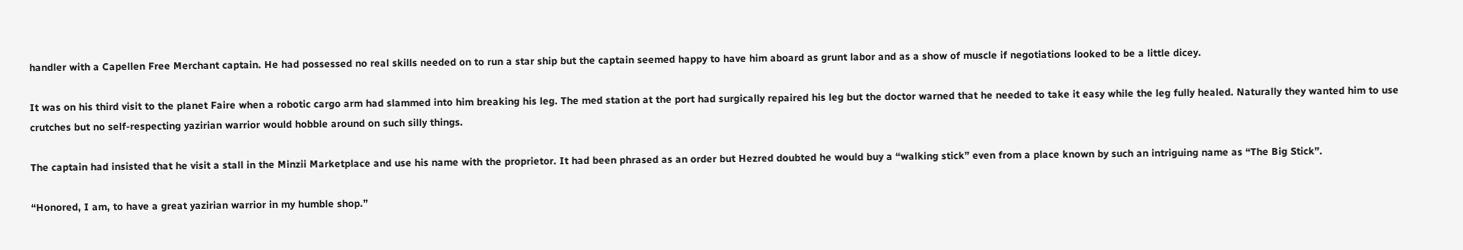handler with a Capellen Free Merchant captain. He had possessed no real skills needed on to run a star ship but the captain seemed happy to have him aboard as grunt labor and as a show of muscle if negotiations looked to be a little dicey.

It was on his third visit to the planet Faire when a robotic cargo arm had slammed into him breaking his leg. The med station at the port had surgically repaired his leg but the doctor warned that he needed to take it easy while the leg fully healed. Naturally they wanted him to use crutches but no self-respecting yazirian warrior would hobble around on such silly things.

The captain had insisted that he visit a stall in the Minzii Marketplace and use his name with the proprietor. It had been phrased as an order but Hezred doubted he would buy a “walking stick” even from a place known by such an intriguing name as “The Big Stick”.

“Honored, I am, to have a great yazirian warrior in my humble shop.”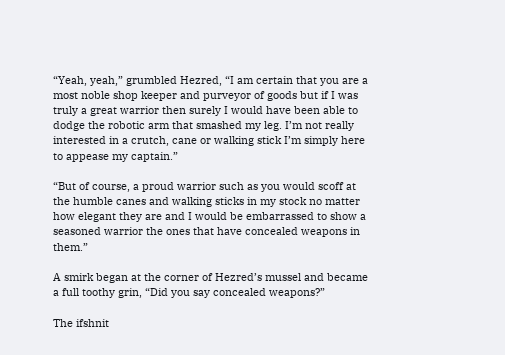“Yeah, yeah,” grumbled Hezred, “I am certain that you are a most noble shop keeper and purveyor of goods but if I was truly a great warrior then surely I would have been able to dodge the robotic arm that smashed my leg. I’m not really interested in a crutch, cane or walking stick I’m simply here to appease my captain.”

“But of course, a proud warrior such as you would scoff at the humble canes and walking sticks in my stock no matter how elegant they are and I would be embarrassed to show a seasoned warrior the ones that have concealed weapons in them.”

A smirk began at the corner of Hezred’s mussel and became a full toothy grin, “Did you say concealed weapons?”

The ifshnit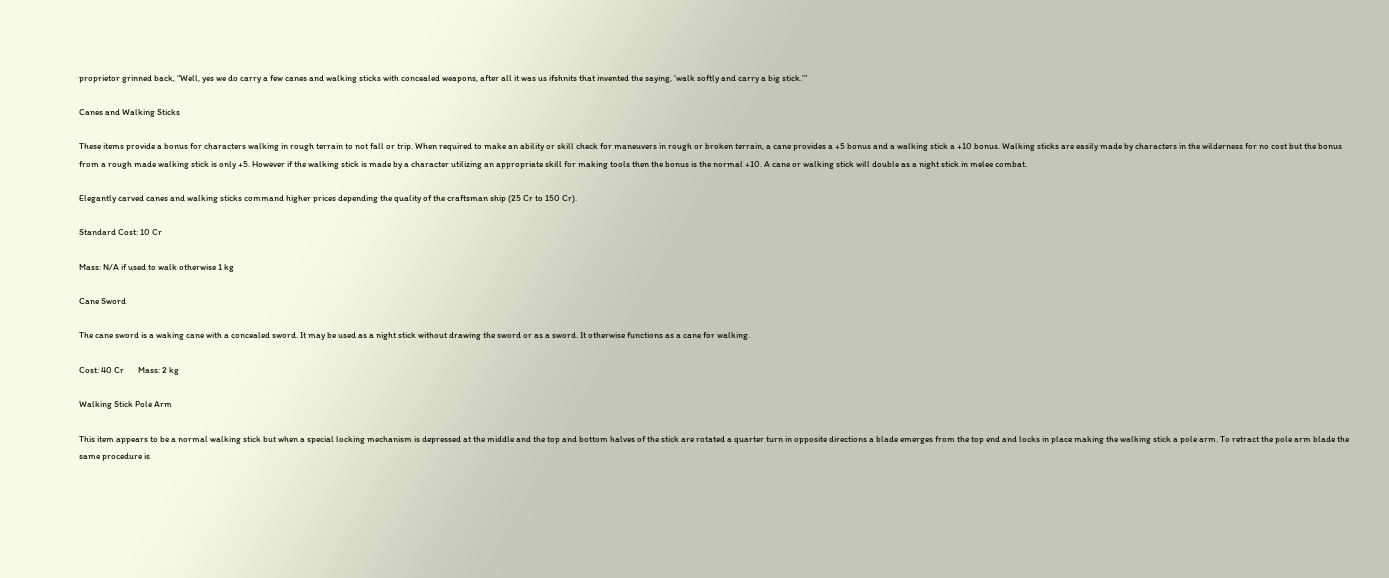proprietor grinned back, “Well, yes we do carry a few canes and walking sticks with concealed weapons, after all it was us ifshnits that invented the saying, ‘walk softly and carry a big stick.’”

Canes and Walking Sticks

These items provide a bonus for characters walking in rough terrain to not fall or trip. When required to make an ability or skill check for maneuvers in rough or broken terrain, a cane provides a +5 bonus and a walking stick a +10 bonus. Walking sticks are easily made by characters in the wilderness for no cost but the bonus from a rough made walking stick is only +5. However if the walking stick is made by a character utilizing an appropriate skill for making tools then the bonus is the normal +10. A cane or walking stick will double as a night stick in melee combat.

Elegantly carved canes and walking sticks command higher prices depending the quality of the craftsman ship (25 Cr to 150 Cr).

Standard Cost: 10 Cr

Mass: N/A if used to walk otherwise 1 kg

Cane Sword

The cane sword is a waking cane with a concealed sword. It may be used as a night stick without drawing the sword or as a sword. It otherwise functions as a cane for walking.

Cost: 40 Cr       Mass: 2 kg

Walking Stick Pole Arm

This item appears to be a normal walking stick but when a special locking mechanism is depressed at the middle and the top and bottom halves of the stick are rotated a quarter turn in opposite directions a blade emerges from the top end and locks in place making the walking stick a pole arm. To retract the pole arm blade the same procedure is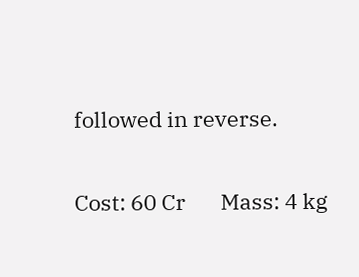followed in reverse.

Cost: 60 Cr       Mass: 4 kg